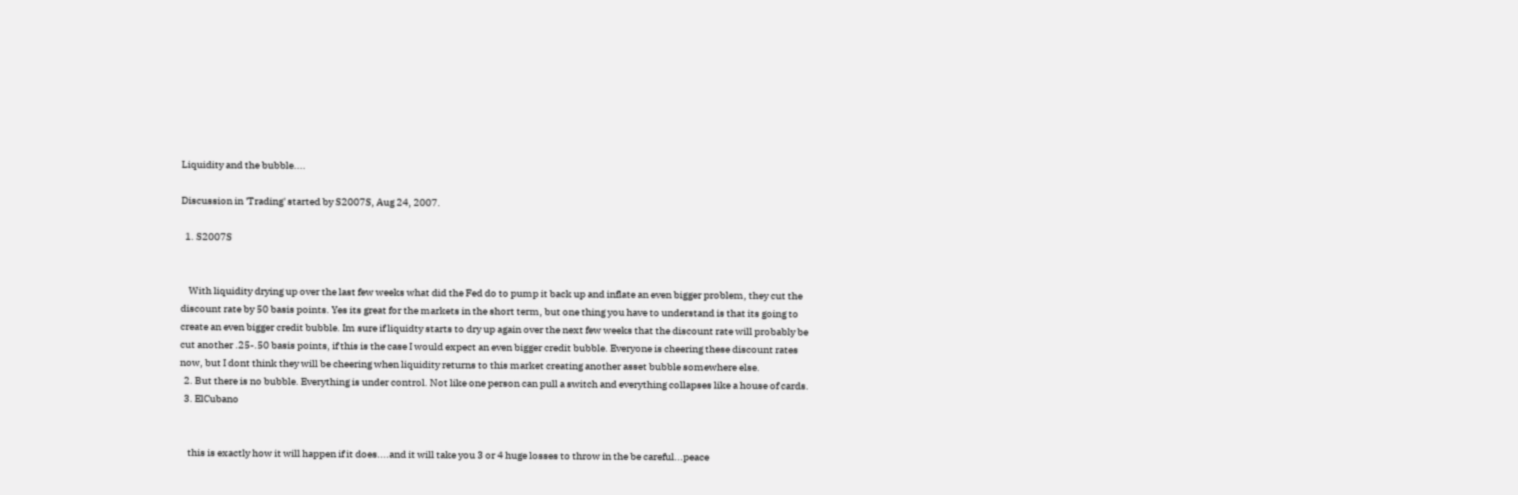Liquidity and the bubble....

Discussion in 'Trading' started by S2007S, Aug 24, 2007.

  1. S2007S


    With liquidity drying up over the last few weeks what did the Fed do to pump it back up and inflate an even bigger problem, they cut the discount rate by 50 basis points. Yes its great for the markets in the short term, but one thing you have to understand is that its going to create an even bigger credit bubble. Im sure if liquidty starts to dry up again over the next few weeks that the discount rate will probably be cut another .25-.50 basis points, if this is the case I would expect an even bigger credit bubble. Everyone is cheering these discount rates now, but I dont think they will be cheering when liquidity returns to this market creating another asset bubble somewhere else.
  2. But there is no bubble. Everything is under control. Not like one person can pull a switch and everything collapses like a house of cards.
  3. ElCubano


    this is exactly how it will happen if it does....and it will take you 3 or 4 huge losses to throw in the be careful...peace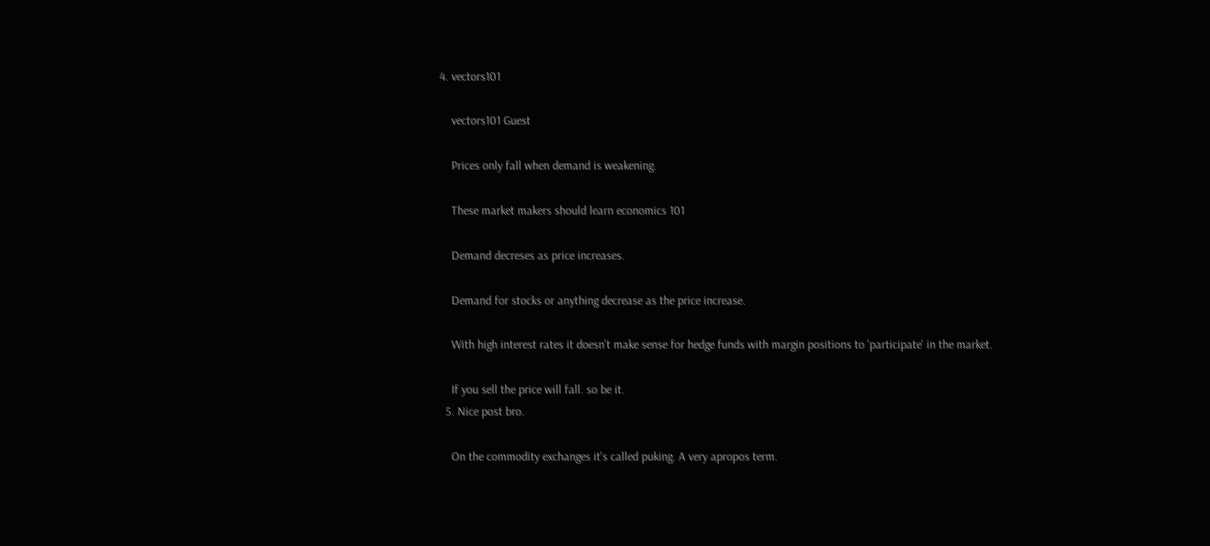4. vectors101

    vectors101 Guest

    Prices only fall when demand is weakening.

    These market makers should learn economics 101

    Demand decreses as price increases.

    Demand for stocks or anything decrease as the price increase.

    With high interest rates it doesn't make sense for hedge funds with margin positions to 'participate' in the market.

    If you sell the price will fall. so be it.
  5. Nice post bro.

    On the commodity exchanges it's called puking. A very apropos term.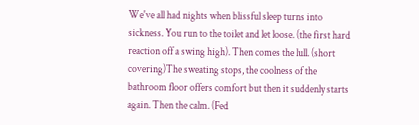We've all had nights when blissful sleep turns into sickness. You run to the toilet and let loose. (the first hard reaction off a swing high). Then comes the lull. (short covering)The sweating stops, the coolness of the bathroom floor offers comfort but then it suddenly starts again. Then the calm. (Fed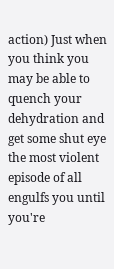action) Just when you think you may be able to quench your dehydration and get some shut eye the most violent episode of all engulfs you until you're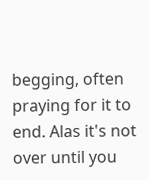begging, often praying for it to end. Alas it's not over until you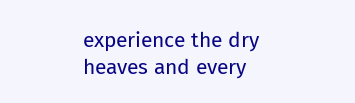experience the dry heaves and every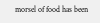morsel of food has been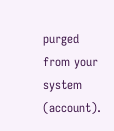purged from your system (account).